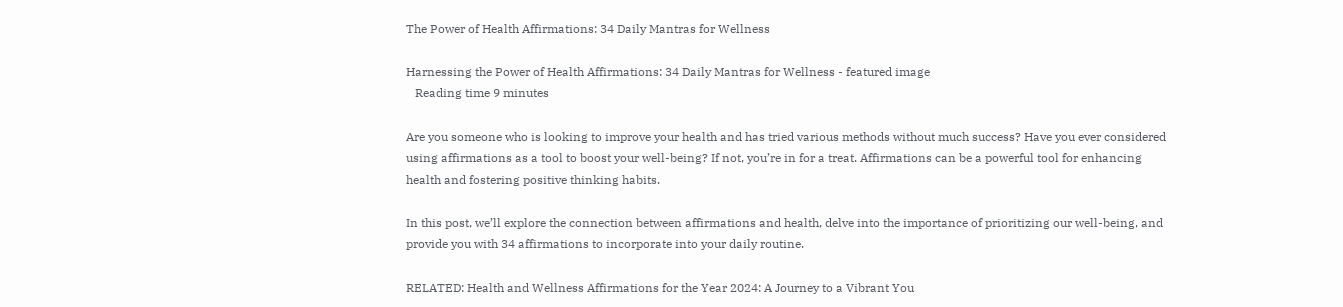The Power of Health Affirmations: 34 Daily Mantras for Wellness

Harnessing the Power of Health Affirmations: 34 Daily Mantras for Wellness - featured image
   Reading time 9 minutes

Are you someone who is looking to improve your health and has tried various methods without much success? Have you ever considered using affirmations as a tool to boost your well-being? If not, you’re in for a treat. Affirmations can be a powerful tool for enhancing health and fostering positive thinking habits.

In this post, we’ll explore the connection between affirmations and health, delve into the importance of prioritizing our well-being, and provide you with 34 affirmations to incorporate into your daily routine.

RELATED: Health and Wellness Affirmations for the Year 2024: A Journey to a Vibrant You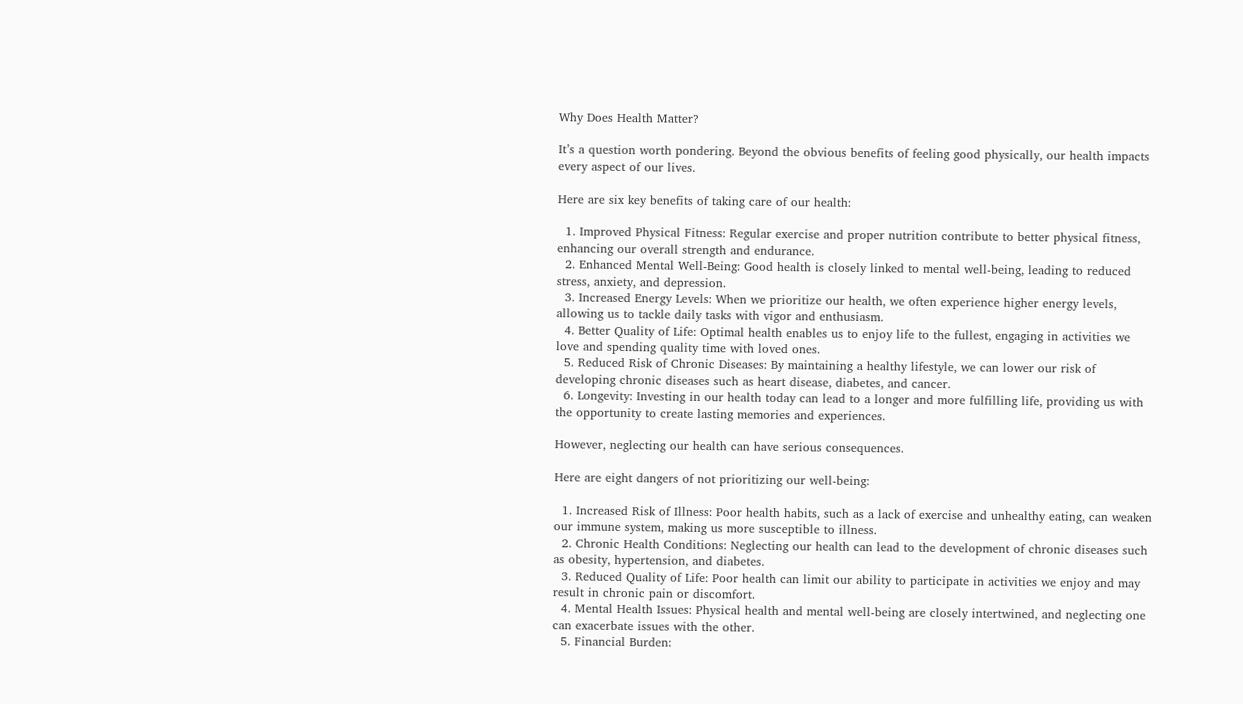Why Does Health Matter?

It’s a question worth pondering. Beyond the obvious benefits of feeling good physically, our health impacts every aspect of our lives.

Here are six key benefits of taking care of our health:

  1. Improved Physical Fitness: Regular exercise and proper nutrition contribute to better physical fitness, enhancing our overall strength and endurance.
  2. Enhanced Mental Well-Being: Good health is closely linked to mental well-being, leading to reduced stress, anxiety, and depression.
  3. Increased Energy Levels: When we prioritize our health, we often experience higher energy levels, allowing us to tackle daily tasks with vigor and enthusiasm.
  4. Better Quality of Life: Optimal health enables us to enjoy life to the fullest, engaging in activities we love and spending quality time with loved ones.
  5. Reduced Risk of Chronic Diseases: By maintaining a healthy lifestyle, we can lower our risk of developing chronic diseases such as heart disease, diabetes, and cancer.
  6. Longevity: Investing in our health today can lead to a longer and more fulfilling life, providing us with the opportunity to create lasting memories and experiences.

However, neglecting our health can have serious consequences.

Here are eight dangers of not prioritizing our well-being:

  1. Increased Risk of Illness: Poor health habits, such as a lack of exercise and unhealthy eating, can weaken our immune system, making us more susceptible to illness.
  2. Chronic Health Conditions: Neglecting our health can lead to the development of chronic diseases such as obesity, hypertension, and diabetes.
  3. Reduced Quality of Life: Poor health can limit our ability to participate in activities we enjoy and may result in chronic pain or discomfort.
  4. Mental Health Issues: Physical health and mental well-being are closely intertwined, and neglecting one can exacerbate issues with the other.
  5. Financial Burden: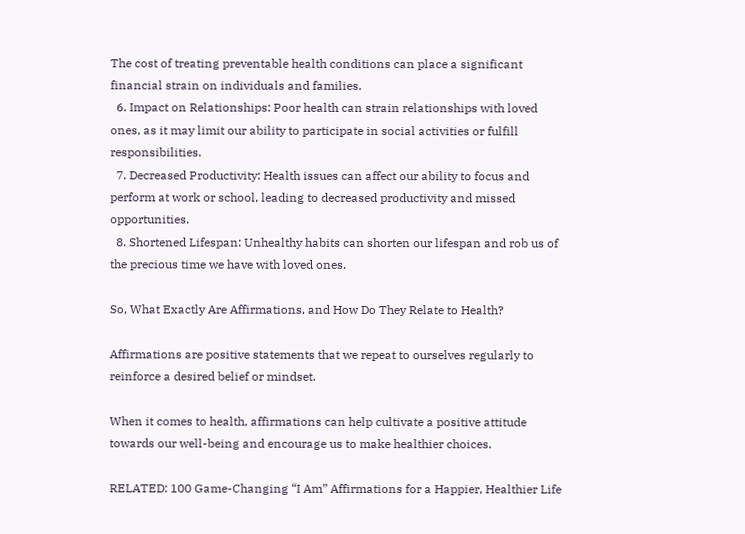The cost of treating preventable health conditions can place a significant financial strain on individuals and families.
  6. Impact on Relationships: Poor health can strain relationships with loved ones, as it may limit our ability to participate in social activities or fulfill responsibilities.
  7. Decreased Productivity: Health issues can affect our ability to focus and perform at work or school, leading to decreased productivity and missed opportunities.
  8. Shortened Lifespan: Unhealthy habits can shorten our lifespan and rob us of the precious time we have with loved ones.

So, What Exactly Are Affirmations, and How Do They Relate to Health?

Affirmations are positive statements that we repeat to ourselves regularly to reinforce a desired belief or mindset.

When it comes to health, affirmations can help cultivate a positive attitude towards our well-being and encourage us to make healthier choices.

RELATED: 100 Game-Changing “I Am” Affirmations for a Happier, Healthier Life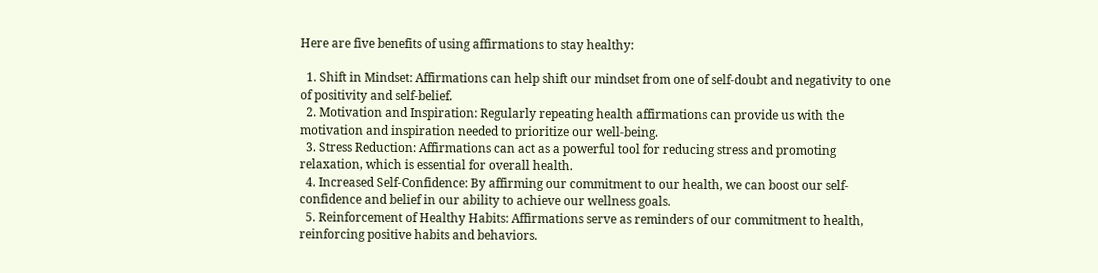Here are five benefits of using affirmations to stay healthy:

  1. Shift in Mindset: Affirmations can help shift our mindset from one of self-doubt and negativity to one of positivity and self-belief.
  2. Motivation and Inspiration: Regularly repeating health affirmations can provide us with the motivation and inspiration needed to prioritize our well-being.
  3. Stress Reduction: Affirmations can act as a powerful tool for reducing stress and promoting relaxation, which is essential for overall health.
  4. Increased Self-Confidence: By affirming our commitment to our health, we can boost our self-confidence and belief in our ability to achieve our wellness goals.
  5. Reinforcement of Healthy Habits: Affirmations serve as reminders of our commitment to health, reinforcing positive habits and behaviors.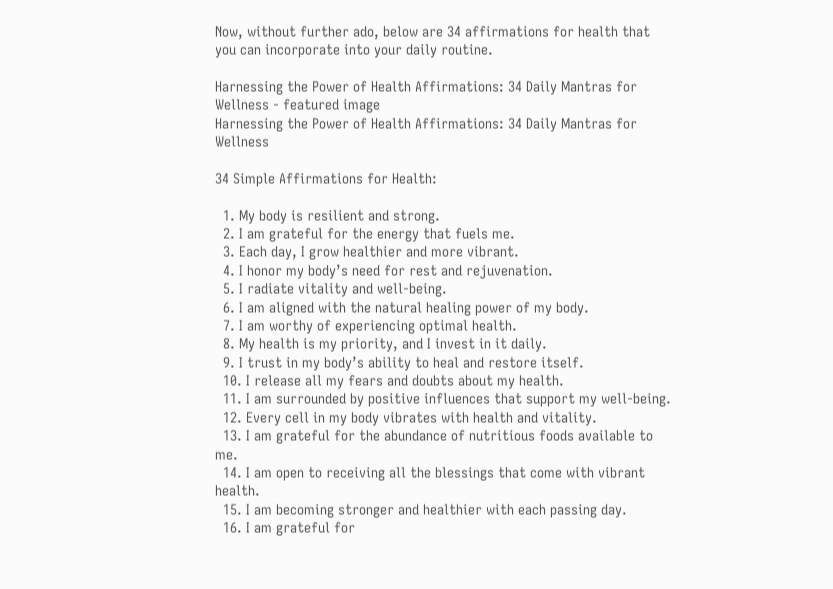Now, without further ado, below are 34 affirmations for health that you can incorporate into your daily routine.

Harnessing the Power of Health Affirmations: 34 Daily Mantras for Wellness - featured image
Harnessing the Power of Health Affirmations: 34 Daily Mantras for Wellness

34 Simple Affirmations for Health:

  1. My body is resilient and strong.
  2. I am grateful for the energy that fuels me.
  3. Each day, I grow healthier and more vibrant.
  4. I honor my body’s need for rest and rejuvenation.
  5. I radiate vitality and well-being.
  6. I am aligned with the natural healing power of my body.
  7. I am worthy of experiencing optimal health.
  8. My health is my priority, and I invest in it daily.
  9. I trust in my body’s ability to heal and restore itself.
  10. I release all my fears and doubts about my health.
  11. I am surrounded by positive influences that support my well-being.
  12. Every cell in my body vibrates with health and vitality.
  13. I am grateful for the abundance of nutritious foods available to me.
  14. I am open to receiving all the blessings that come with vibrant health.
  15. I am becoming stronger and healthier with each passing day.
  16. I am grateful for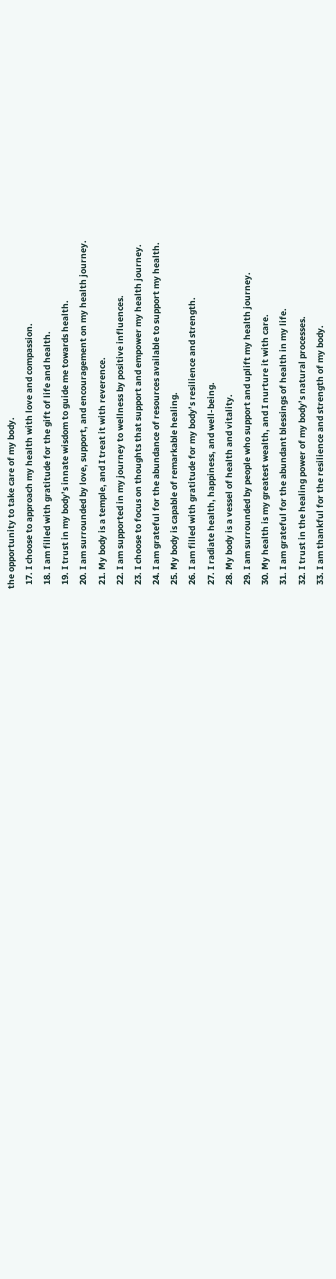the opportunity to take care of my body.
  17. I choose to approach my health with love and compassion.
  18. I am filled with gratitude for the gift of life and health.
  19. I trust in my body’s innate wisdom to guide me towards health.
  20. I am surrounded by love, support, and encouragement on my health journey.
  21. My body is a temple, and I treat it with reverence.
  22. I am supported in my journey to wellness by positive influences.
  23. I choose to focus on thoughts that support and empower my health journey.
  24. I am grateful for the abundance of resources available to support my health.
  25. My body is capable of remarkable healing.
  26. I am filled with gratitude for my body’s resilience and strength.
  27. I radiate health, happiness, and well-being.
  28. My body is a vessel of health and vitality.
  29. I am surrounded by people who support and uplift my health journey.
  30. My health is my greatest wealth, and I nurture it with care.
  31. I am grateful for the abundant blessings of health in my life.
  32. I trust in the healing power of my body’s natural processes.
  33. I am thankful for the resilience and strength of my body.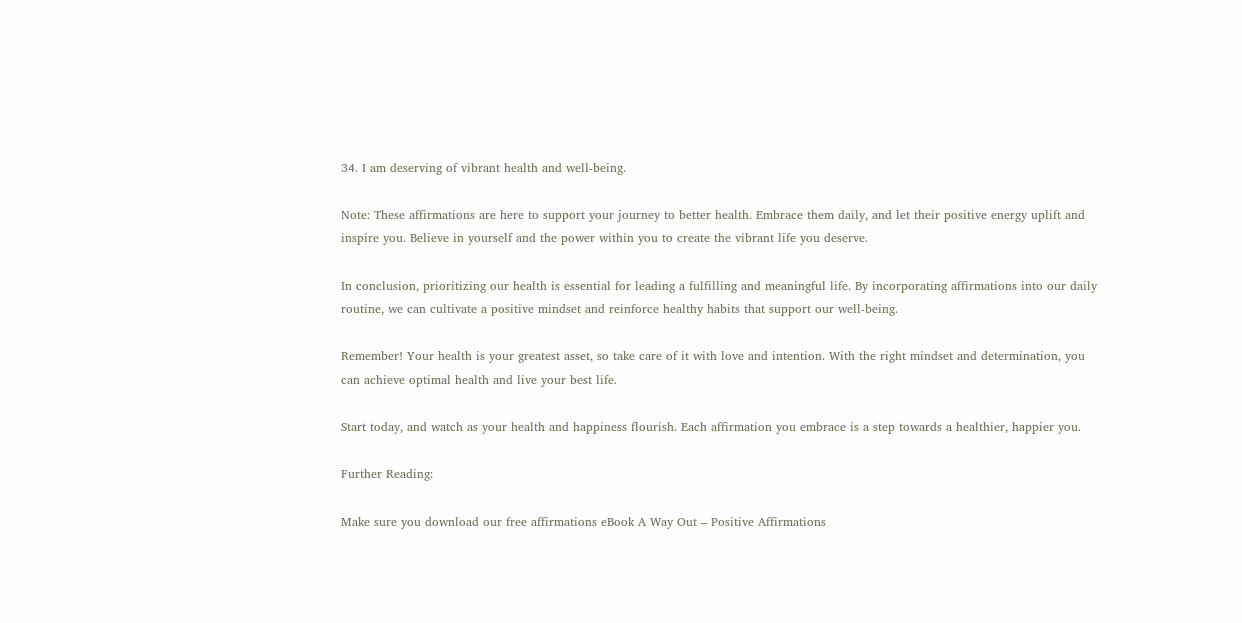34. I am deserving of vibrant health and well-being.

Note: These affirmations are here to support your journey to better health. Embrace them daily, and let their positive energy uplift and inspire you. Believe in yourself and the power within you to create the vibrant life you deserve.

In conclusion, prioritizing our health is essential for leading a fulfilling and meaningful life. By incorporating affirmations into our daily routine, we can cultivate a positive mindset and reinforce healthy habits that support our well-being.

Remember! Your health is your greatest asset, so take care of it with love and intention. With the right mindset and determination, you can achieve optimal health and live your best life.

Start today, and watch as your health and happiness flourish. Each affirmation you embrace is a step towards a healthier, happier you.

Further Reading:

Make sure you download our free affirmations eBook A Way Out – Positive Affirmations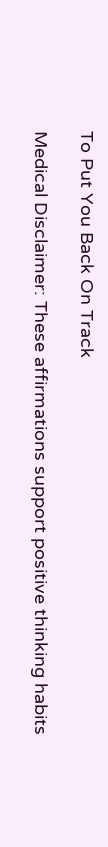To Put You Back On Track

Medical Disclaimer: These affirmations support positive thinking habits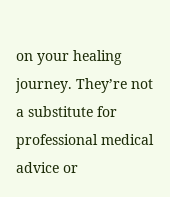on your healing journey. They’re not a substitute for professional medical advice or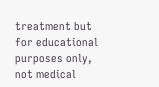treatment but for educational purposes only, not medical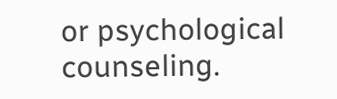or psychological counseling.